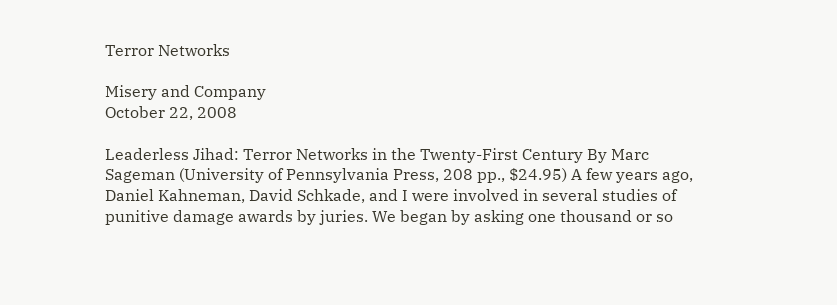Terror Networks

Misery and Company
October 22, 2008

Leaderless Jihad: Terror Networks in the Twenty-First Century By Marc Sageman (University of Pennsylvania Press, 208 pp., $24.95) A few years ago, Daniel Kahneman, David Schkade, and I were involved in several studies of punitive damage awards by juries. We began by asking one thousand or so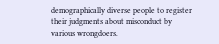demographically diverse people to register their judgments about misconduct by various wrongdoers.